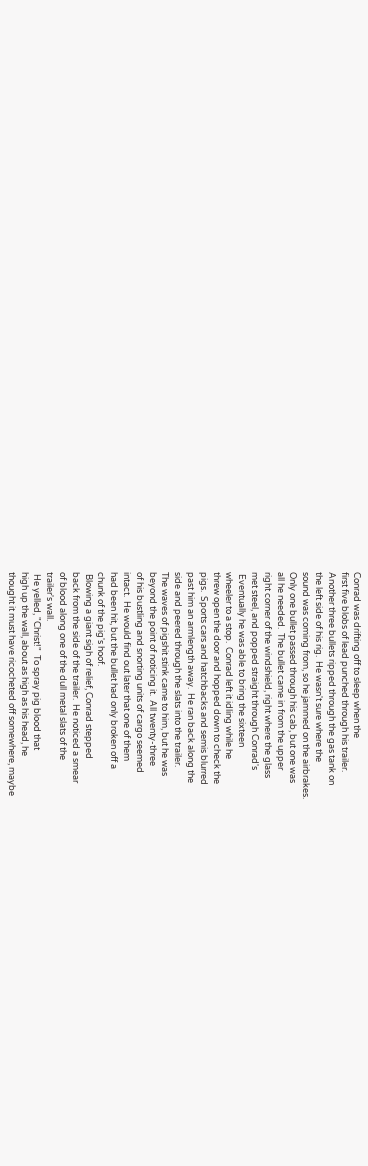Conrad was drifting off to sleep when the
first five blobs of lead punched through his trailer.
Another three bullets ripped through the gas tank on
the left side of his rig.  He wasn't sure where the
sound was coming from, so he jammed on the airbrakes.
Only one bullet passed through his cab, but one was
all he needed.  The bullet came in from the upper
right corner of the windshield, right where the glass
met steel, and popped straight through Conrad's
 Eventually he was able to bring the sixteen
wheeler to a stop.  Conrad left it idling while he
threw open the door and hopped down to check the
pigs.  Sports cars and hatchbacks and semis blurred
past him an armlength away.  He ran back along the
side and peered through the slats into the trailer.
The waves of pigshit stink came to him, but he was
beyond the point of noticing it.  All twenty-three
of his bustling and snorting units of cargo seemed
intact.  He would find out later that one of them
had been hit, but the bullet had only broken off a
chunk of the pig's hoof.
 Blowing a giant sigh of relief, Conrad stepped
back from the side of the trailer.  He noticed a smear
of blood along one of the dull metal slats of the
trailer's wall.
 He yelled, "Christ!"  To spray pig blood that
high up the wall, about as high as his head, he
thought it must have ricocheted off somewhere, maybe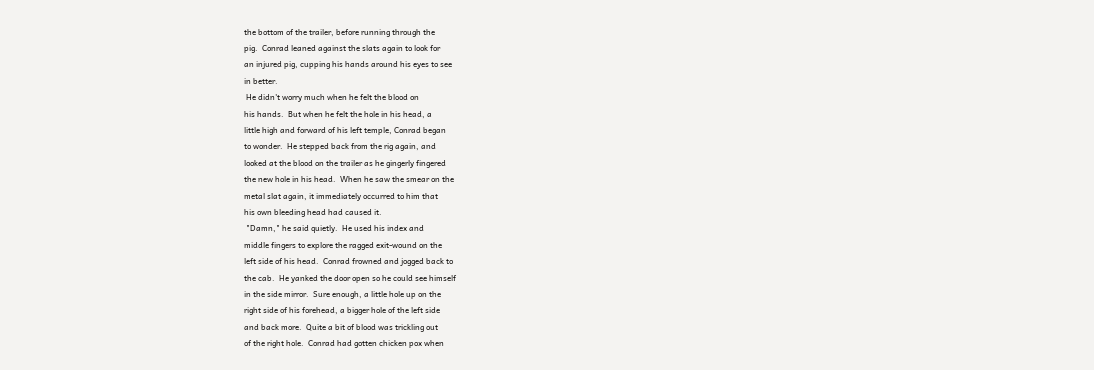the bottom of the trailer, before running through the
pig.  Conrad leaned against the slats again to look for
an injured pig, cupping his hands around his eyes to see
in better.
 He didn't worry much when he felt the blood on
his hands.  But when he felt the hole in his head, a
little high and forward of his left temple, Conrad began
to wonder.  He stepped back from the rig again, and
looked at the blood on the trailer as he gingerly fingered
the new hole in his head.  When he saw the smear on the
metal slat again, it immediately occurred to him that
his own bleeding head had caused it.
 "Damn," he said quietly.  He used his index and
middle fingers to explore the ragged exit-wound on the
left side of his head.  Conrad frowned and jogged back to
the cab.  He yanked the door open so he could see himself
in the side mirror.  Sure enough, a little hole up on the
right side of his forehead, a bigger hole of the left side
and back more.  Quite a bit of blood was trickling out
of the right hole.  Conrad had gotten chicken pox when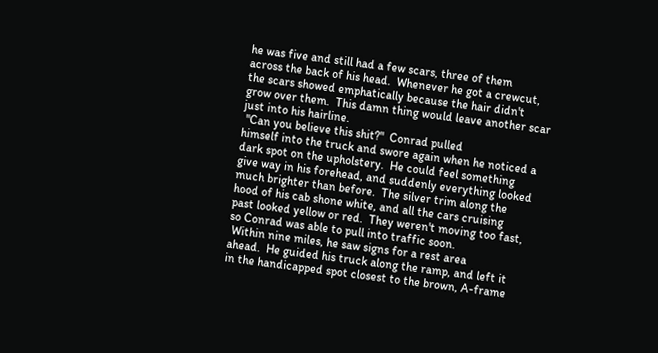he was five and still had a few scars, three of them
across the back of his head.  Whenever he got a crewcut,
the scars showed emphatically because the hair didn't
grow over them.  This damn thing would leave another scar
just into his hairline.
 "Can you believe this shit?"  Conrad pulled
himself into the truck and swore again when he noticed a
dark spot on the upholstery.  He could feel something
give way in his forehead, and suddenly everything looked
much brighter than before.  The silver trim along the
hood of his cab shone white, and all the cars cruising
past looked yellow or red.  They weren't moving too fast,
so Conrad was able to pull into traffic soon.
 Within nine miles, he saw signs for a rest area
ahead.  He guided his truck along the ramp, and left it
in the handicapped spot closest to the brown, A-frame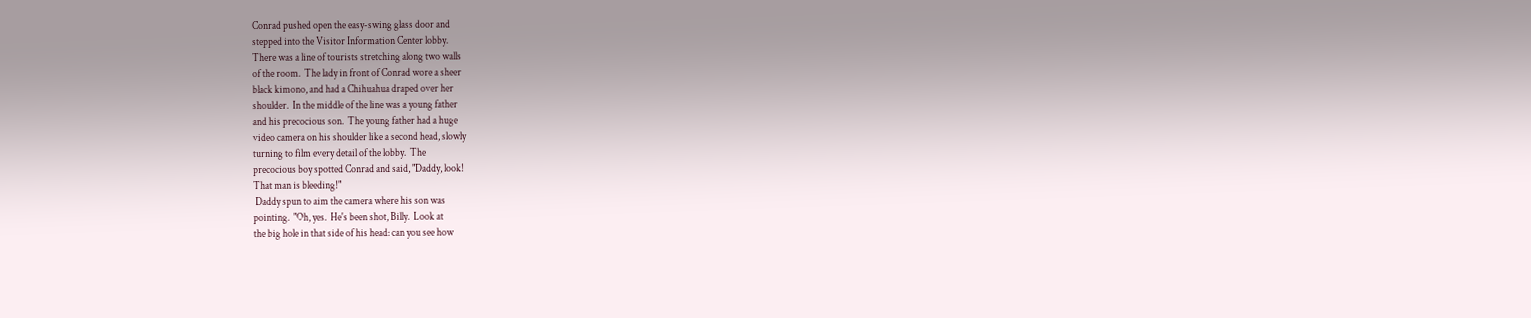Conrad pushed open the easy-swing glass door and
stepped into the Visitor Information Center lobby.
There was a line of tourists stretching along two walls
of the room.  The lady in front of Conrad wore a sheer
black kimono, and had a Chihuahua draped over her
shoulder.  In the middle of the line was a young father
and his precocious son.  The young father had a huge
video camera on his shoulder like a second head, slowly
turning to film every detail of the lobby.  The
precocious boy spotted Conrad and said, "Daddy, look!
That man is bleeding!"
 Daddy spun to aim the camera where his son was
pointing.  "Oh, yes.  He's been shot, Billy.  Look at
the big hole in that side of his head: can you see how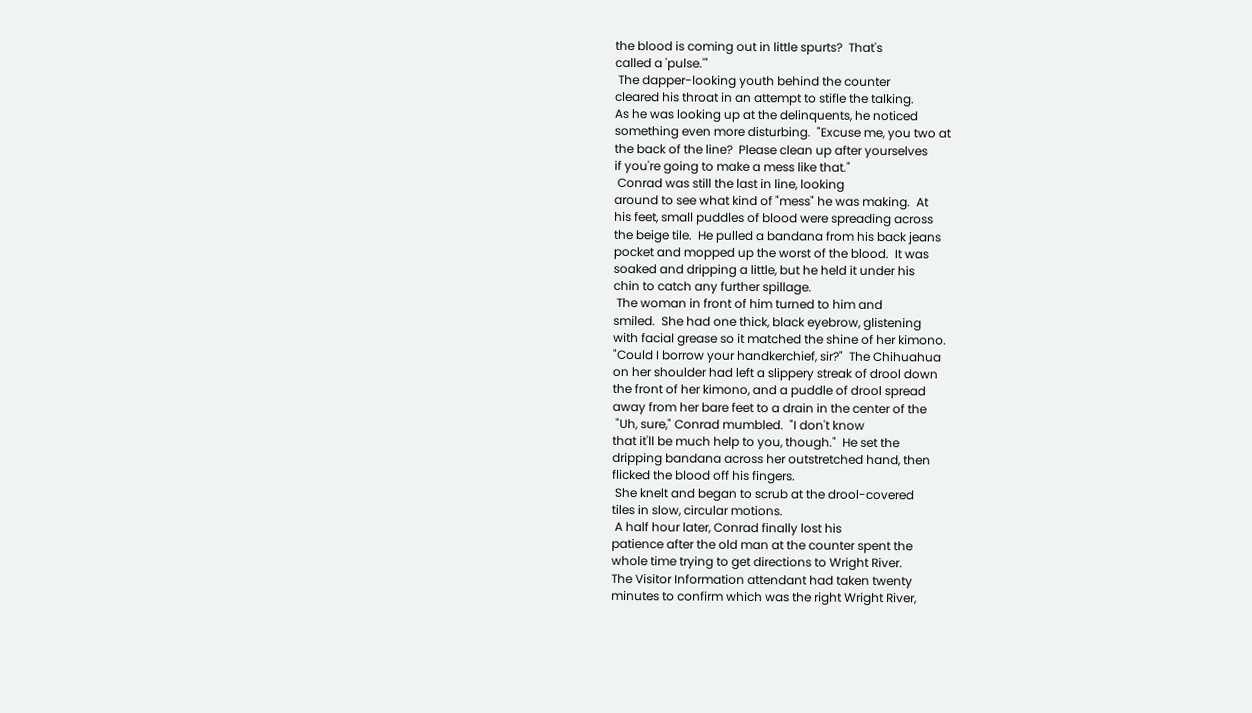the blood is coming out in little spurts?  That's
called a 'pulse.'"
 The dapper-looking youth behind the counter
cleared his throat in an attempt to stifle the talking.
As he was looking up at the delinquents, he noticed
something even more disturbing.  "Excuse me, you two at
the back of the line?  Please clean up after yourselves
if you're going to make a mess like that."
 Conrad was still the last in line, looking
around to see what kind of "mess" he was making.  At
his feet, small puddles of blood were spreading across
the beige tile.  He pulled a bandana from his back jeans
pocket and mopped up the worst of the blood.  It was
soaked and dripping a little, but he held it under his
chin to catch any further spillage.
 The woman in front of him turned to him and
smiled.  She had one thick, black eyebrow, glistening
with facial grease so it matched the shine of her kimono.
"Could I borrow your handkerchief, sir?"  The Chihuahua
on her shoulder had left a slippery streak of drool down
the front of her kimono, and a puddle of drool spread
away from her bare feet to a drain in the center of the
 "Uh, sure," Conrad mumbled.  "I don't know
that it'll be much help to you, though."  He set the
dripping bandana across her outstretched hand, then
flicked the blood off his fingers.
 She knelt and began to scrub at the drool-covered
tiles in slow, circular motions.
 A half hour later, Conrad finally lost his
patience after the old man at the counter spent the
whole time trying to get directions to Wright River.
The Visitor Information attendant had taken twenty
minutes to confirm which was the right Wright River,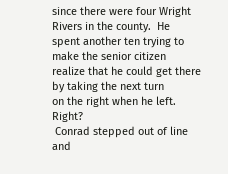since there were four Wright Rivers in the county.  He
spent another ten trying to make the senior citizen
realize that he could get there by taking the next turn
on the right when he left.  Right?
 Conrad stepped out of line and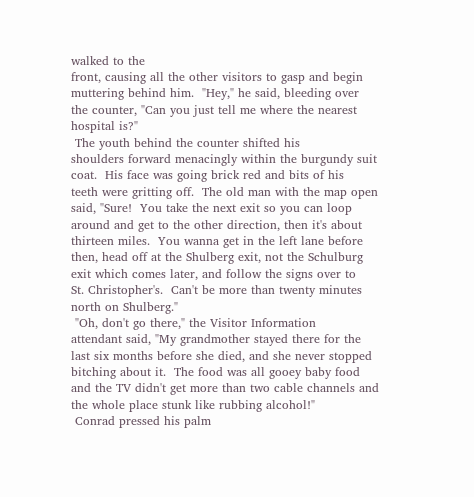walked to the
front, causing all the other visitors to gasp and begin
muttering behind him.  "Hey," he said, bleeding over
the counter, "Can you just tell me where the nearest
hospital is?"
 The youth behind the counter shifted his
shoulders forward menacingly within the burgundy suit
coat.  His face was going brick red and bits of his
teeth were gritting off.  The old man with the map open
said, "Sure!  You take the next exit so you can loop
around and get to the other direction, then it's about
thirteen miles.  You wanna get in the left lane before
then, head off at the Shulberg exit, not the Schulburg
exit which comes later, and follow the signs over to
St. Christopher's.  Can't be more than twenty minutes
north on Shulberg."
 "Oh, don't go there," the Visitor Information
attendant said, "My grandmother stayed there for the
last six months before she died, and she never stopped
bitching about it.  The food was all gooey baby food
and the TV didn't get more than two cable channels and
the whole place stunk like rubbing alcohol!"
 Conrad pressed his palm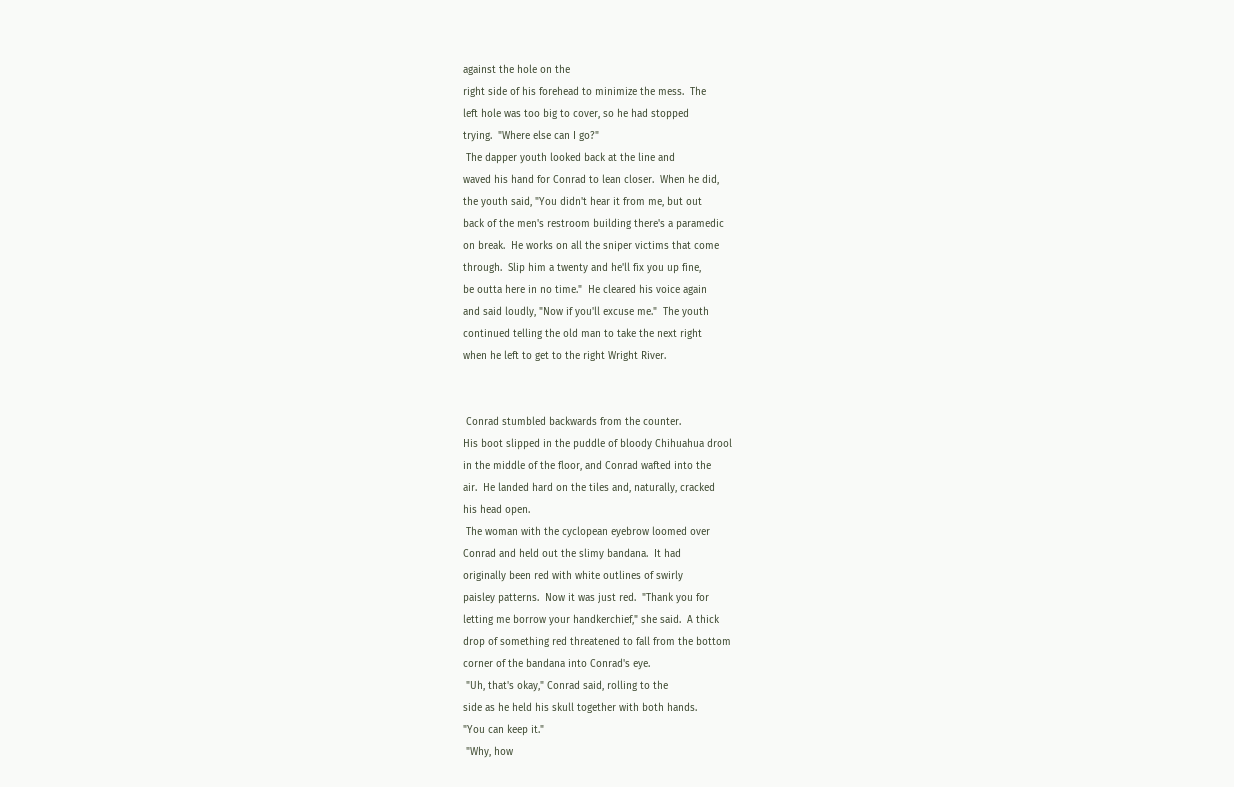against the hole on the
right side of his forehead to minimize the mess.  The
left hole was too big to cover, so he had stopped
trying.  "Where else can I go?"
 The dapper youth looked back at the line and
waved his hand for Conrad to lean closer.  When he did,
the youth said, "You didn't hear it from me, but out
back of the men's restroom building there's a paramedic
on break.  He works on all the sniper victims that come
through.  Slip him a twenty and he'll fix you up fine,
be outta here in no time."  He cleared his voice again
and said loudly, "Now if you'll excuse me."  The youth
continued telling the old man to take the next right
when he left to get to the right Wright River.


 Conrad stumbled backwards from the counter.
His boot slipped in the puddle of bloody Chihuahua drool
in the middle of the floor, and Conrad wafted into the
air.  He landed hard on the tiles and, naturally, cracked
his head open.
 The woman with the cyclopean eyebrow loomed over
Conrad and held out the slimy bandana.  It had
originally been red with white outlines of swirly
paisley patterns.  Now it was just red.  "Thank you for
letting me borrow your handkerchief," she said.  A thick
drop of something red threatened to fall from the bottom
corner of the bandana into Conrad's eye.
 "Uh, that's okay," Conrad said, rolling to the
side as he held his skull together with both hands.
"You can keep it."
 "Why, how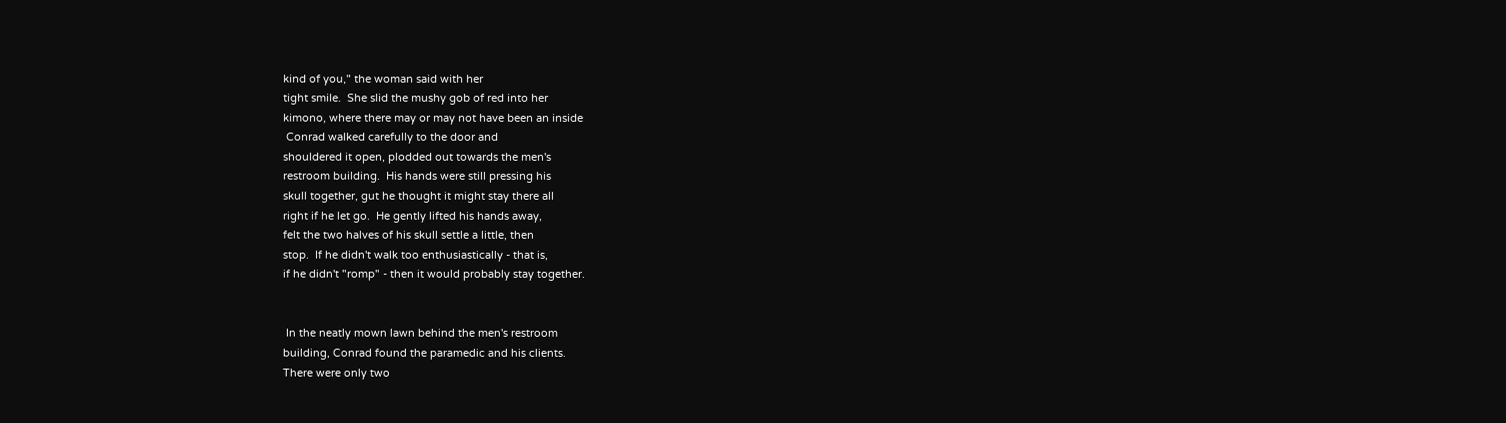kind of you," the woman said with her
tight smile.  She slid the mushy gob of red into her
kimono, where there may or may not have been an inside
 Conrad walked carefully to the door and
shouldered it open, plodded out towards the men's
restroom building.  His hands were still pressing his
skull together, gut he thought it might stay there all
right if he let go.  He gently lifted his hands away,
felt the two halves of his skull settle a little, then
stop.  If he didn't walk too enthusiastically - that is,
if he didn't "romp" - then it would probably stay together.


 In the neatly mown lawn behind the men's restroom
building, Conrad found the paramedic and his clients.
There were only two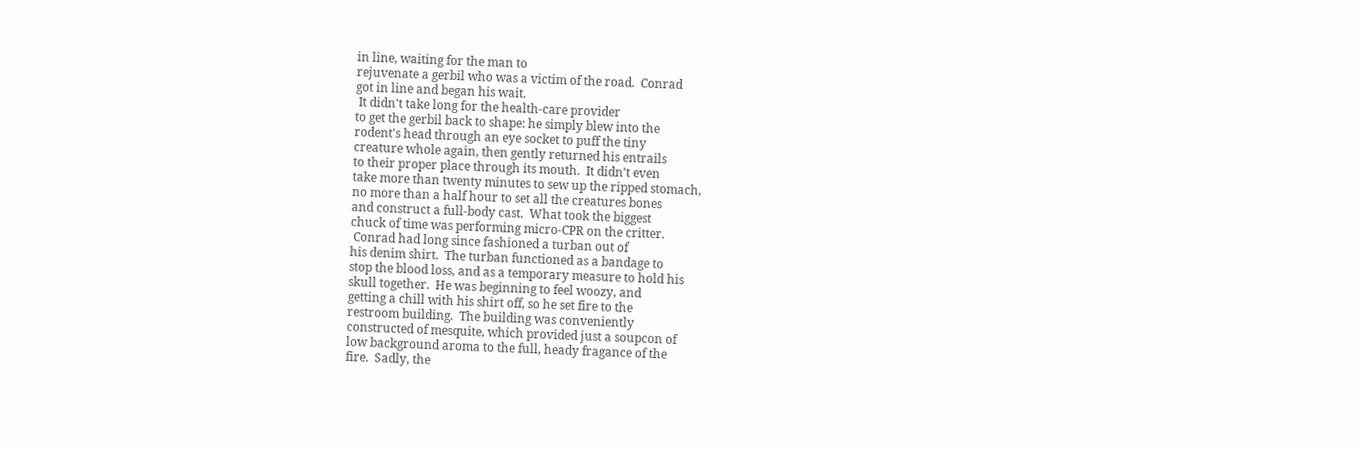in line, waiting for the man to
rejuvenate a gerbil who was a victim of the road.  Conrad
got in line and began his wait.
 It didn't take long for the health-care provider
to get the gerbil back to shape: he simply blew into the
rodent's head through an eye socket to puff the tiny
creature whole again, then gently returned his entrails
to their proper place through its mouth.  It didn't even
take more than twenty minutes to sew up the ripped stomach,
no more than a half hour to set all the creatures bones
and construct a full-body cast.  What took the biggest
chuck of time was performing micro-CPR on the critter.
 Conrad had long since fashioned a turban out of
his denim shirt.  The turban functioned as a bandage to
stop the blood loss, and as a temporary measure to hold his
skull together.  He was beginning to feel woozy, and
getting a chill with his shirt off, so he set fire to the
restroom building.  The building was conveniently
constructed of mesquite, which provided just a soupcon of
low background aroma to the full, heady fragance of the
fire.  Sadly, the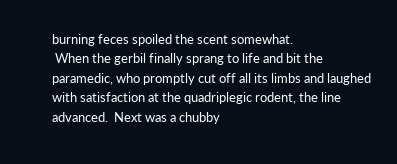burning feces spoiled the scent somewhat.
 When the gerbil finally sprang to life and bit the
paramedic, who promptly cut off all its limbs and laughed
with satisfaction at the quadriplegic rodent, the line
advanced.  Next was a chubby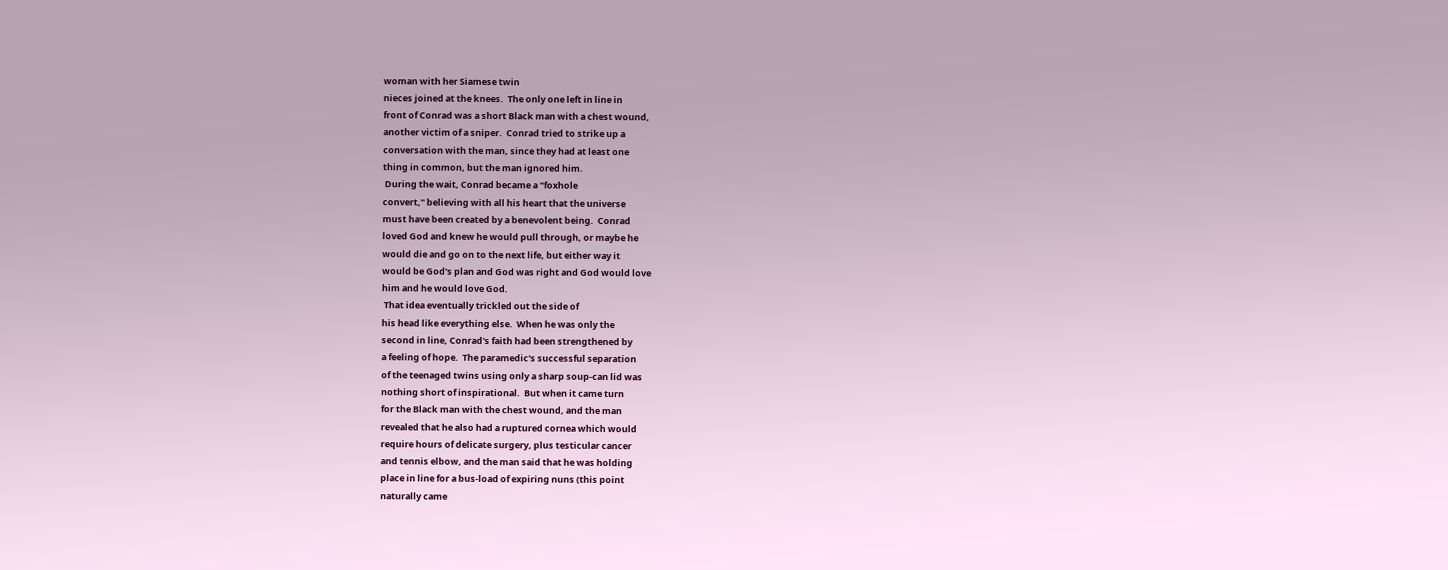woman with her Siamese twin
nieces joined at the knees.  The only one left in line in
front of Conrad was a short Black man with a chest wound,
another victim of a sniper.  Conrad tried to strike up a
conversation with the man, since they had at least one
thing in common, but the man ignored him.
 During the wait, Conrad became a "foxhole
convert," believing with all his heart that the universe
must have been created by a benevolent being.  Conrad
loved God and knew he would pull through, or maybe he
would die and go on to the next life, but either way it
would be God's plan and God was right and God would love
him and he would love God.
 That idea eventually trickled out the side of
his head like everything else.  When he was only the
second in line, Conrad's faith had been strengthened by
a feeling of hope.  The paramedic's successful separation
of the teenaged twins using only a sharp soup-can lid was
nothing short of inspirational.  But when it came turn
for the Black man with the chest wound, and the man
revealed that he also had a ruptured cornea which would
require hours of delicate surgery, plus testicular cancer
and tennis elbow, and the man said that he was holding
place in line for a bus-load of expiring nuns (this point
naturally came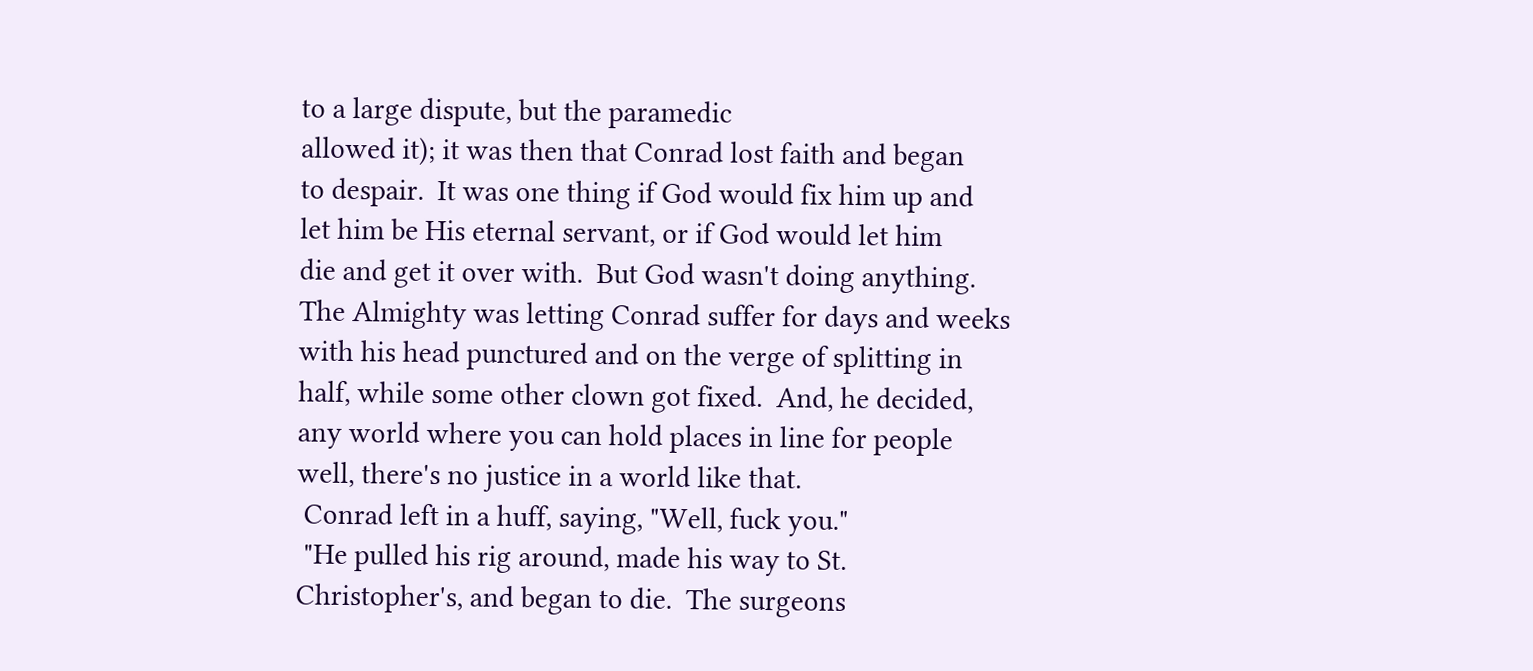to a large dispute, but the paramedic
allowed it); it was then that Conrad lost faith and began
to despair.  It was one thing if God would fix him up and
let him be His eternal servant, or if God would let him
die and get it over with.  But God wasn't doing anything.
The Almighty was letting Conrad suffer for days and weeks
with his head punctured and on the verge of splitting in
half, while some other clown got fixed.  And, he decided,
any world where you can hold places in line for people
well, there's no justice in a world like that.
 Conrad left in a huff, saying, "Well, fuck you."
 "He pulled his rig around, made his way to St.
Christopher's, and began to die.  The surgeons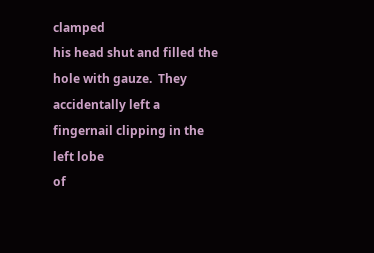clamped
his head shut and filled the hole with gauze.  They
accidentally left a fingernail clipping in the left lobe
of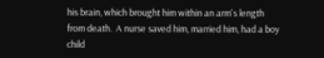his brain, which brought him within an arm's length
from death.  A nurse saved him, married him, had a boy
child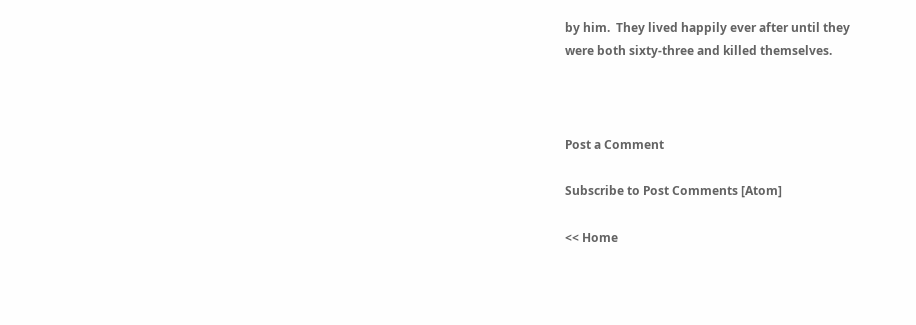by him.  They lived happily ever after until they
were both sixty-three and killed themselves.



Post a Comment

Subscribe to Post Comments [Atom]

<< Home